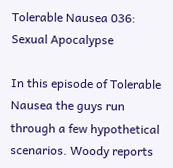Tolerable Nausea 036: Sexual Apocalypse

In this episode of Tolerable Nausea the guys run through a few hypothetical scenarios. Woody reports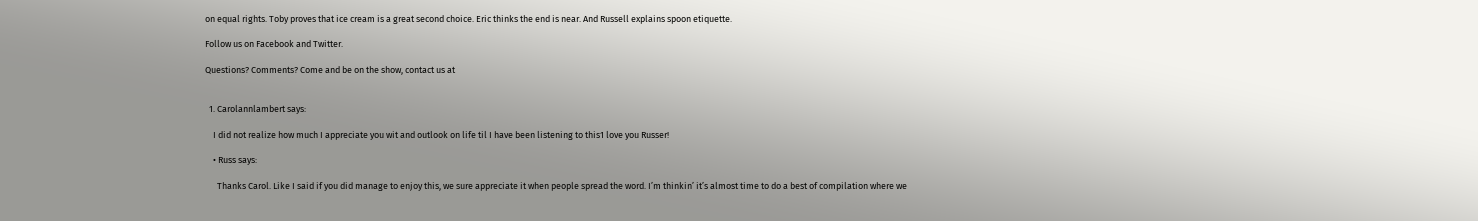on equal rights. Toby proves that ice cream is a great second choice. Eric thinks the end is near. And Russell explains spoon etiquette.

Follow us on Facebook and Twitter.

Questions? Comments? Come and be on the show, contact us at


  1. Carolannlambert says:

    I did not realize how much I appreciate you wit and outlook on life til I have been listening to this1 love you Russer!

    • Russ says:

      Thanks Carol. Like I said if you did manage to enjoy this, we sure appreciate it when people spread the word. I’m thinkin’ it’s almost time to do a best of compilation where we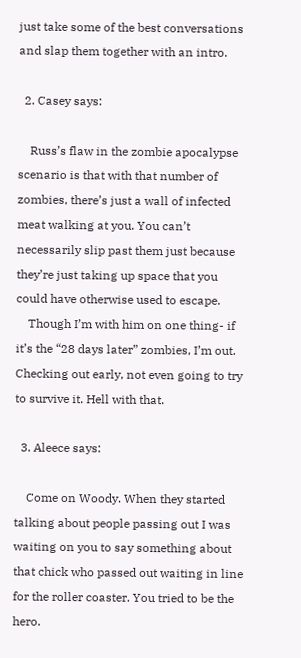just take some of the best conversations and slap them together with an intro.

  2. Casey says:

    Russ’s flaw in the zombie apocalypse scenario is that with that number of zombies, there’s just a wall of infected meat walking at you. You can’t necessarily slip past them just because they’re just taking up space that you could have otherwise used to escape.
    Though I’m with him on one thing- if it’s the “28 days later” zombies, I’m out. Checking out early, not even going to try to survive it. Hell with that.

  3. Aleece says:

    Come on Woody. When they started talking about people passing out I was waiting on you to say something about that chick who passed out waiting in line for the roller coaster. You tried to be the hero.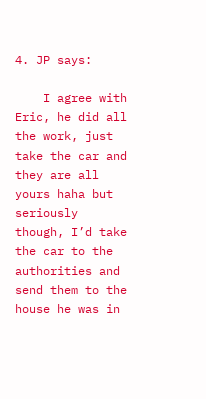4. JP says:

    I agree with Eric, he did all the work, just take the car and they are all yours haha but seriously though, I’d take the car to the authorities and send them to the house he was in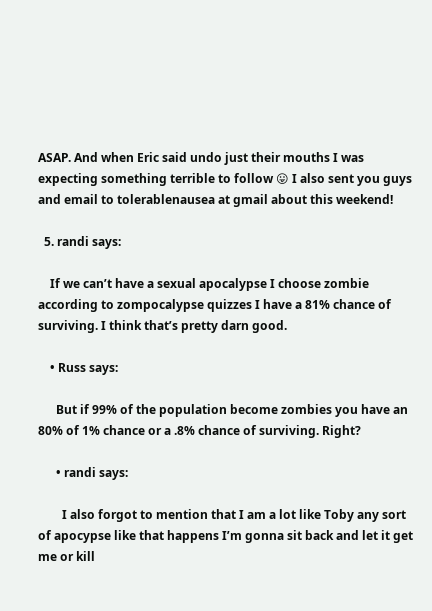ASAP. And when Eric said undo just their mouths I was expecting something terrible to follow 😛 I also sent you guys and email to tolerablenausea at gmail about this weekend!

  5. randi says:

    If we can’t have a sexual apocalypse I choose zombie according to zompocalypse quizzes I have a 81% chance of surviving. I think that’s pretty darn good.

    • Russ says:

      But if 99% of the population become zombies you have an 80% of 1% chance or a .8% chance of surviving. Right?

      • randi says:

        I also forgot to mention that I am a lot like Toby any sort of apocypse like that happens I’m gonna sit back and let it get me or kill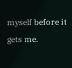myself before it gets me.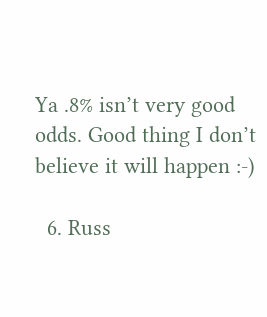Ya .8% isn’t very good odds. Good thing I don’t believe it will happen :-)

  6. Russ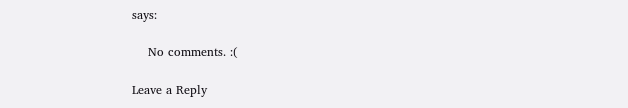says:

    No comments. :(

Leave a Reply